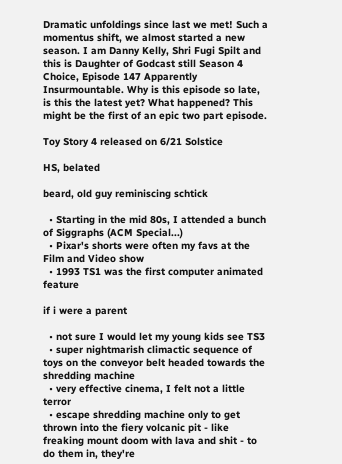Dramatic unfoldings since last we met! Such a momentus shift, we almost started a new season. I am Danny Kelly, Shri Fugi Spilt and this is Daughter of Godcast still Season 4 Choice, Episode 147 Apparently Insurmountable. Why is this episode so late, is this the latest yet? What happened? This might be the first of an epic two part episode.

Toy Story 4 released on 6/21 Solstice

HS, belated

beard, old guy reminiscing schtick

  • Starting in the mid 80s, I attended a bunch of Siggraphs (ACM Special...)
  • Pixar's shorts were often my favs at the Film and Video show
  • 1993 TS1 was the first computer animated feature

if i were a parent

  • not sure I would let my young kids see TS3
  • super nightmarish climactic sequence of toys on the conveyor belt headed towards the shredding machine
  • very effective cinema, I felt not a little terror
  • escape shredding machine only to get thrown into the fiery volcanic pit - like freaking mount doom with lava and shit - to do them in, they're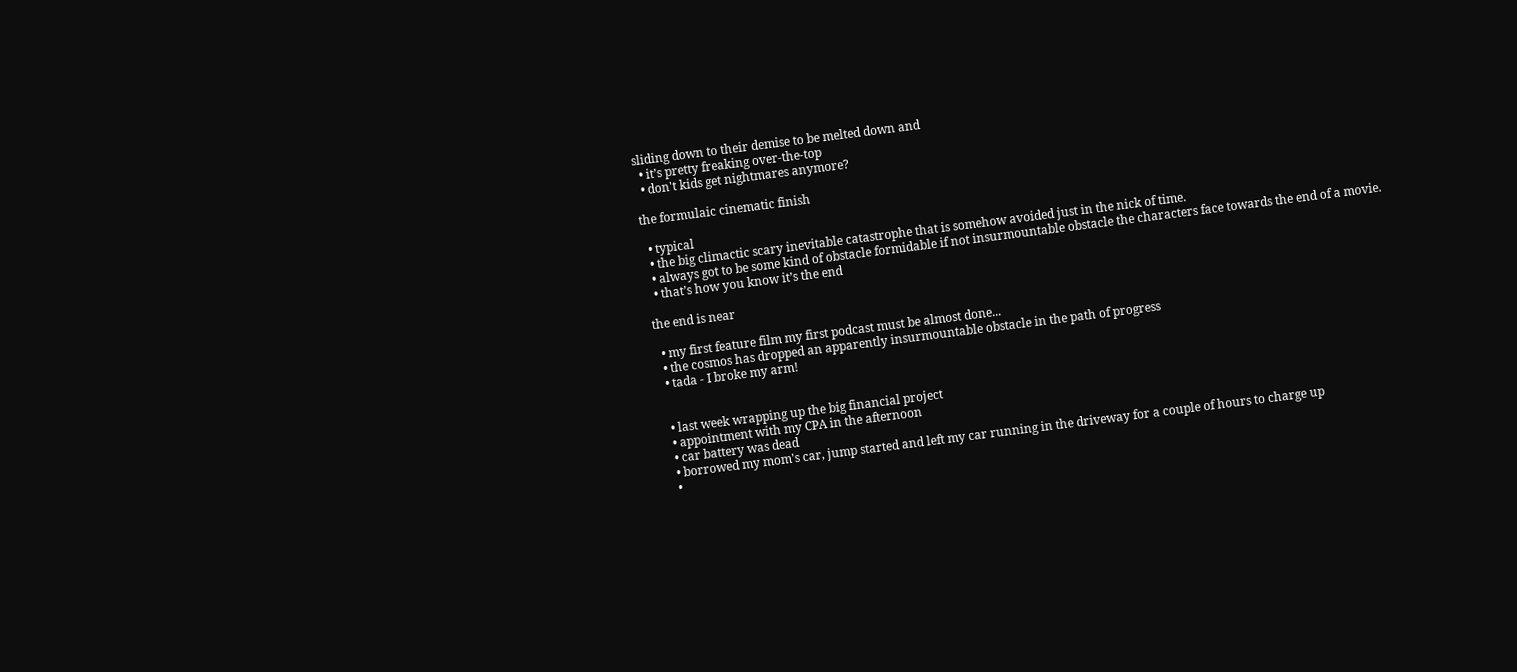sliding down to their demise to be melted down and
  • it’s pretty freaking over-the-top
  • don't kids get nightmares anymore?

the formulaic cinematic finish

  • typical
  • the big climactic scary inevitable catastrophe that is somehow avoided just in the nick of time.
  • always got to be some kind of obstacle formidable if not insurmountable obstacle the characters face towards the end of a movie.
  • that’s how you know it’s the end

the end is near

  • my first feature film my first podcast must be almost done...
  • the cosmos has dropped an apparently insurmountable obstacle in the path of progress
  • tada - I broke my arm!


  • last week wrapping up the big financial project
  • appointment with my CPA in the afternoon
  • car battery was dead
  • borrowed my mom's car, jump started and left my car running in the driveway for a couple of hours to charge up
  •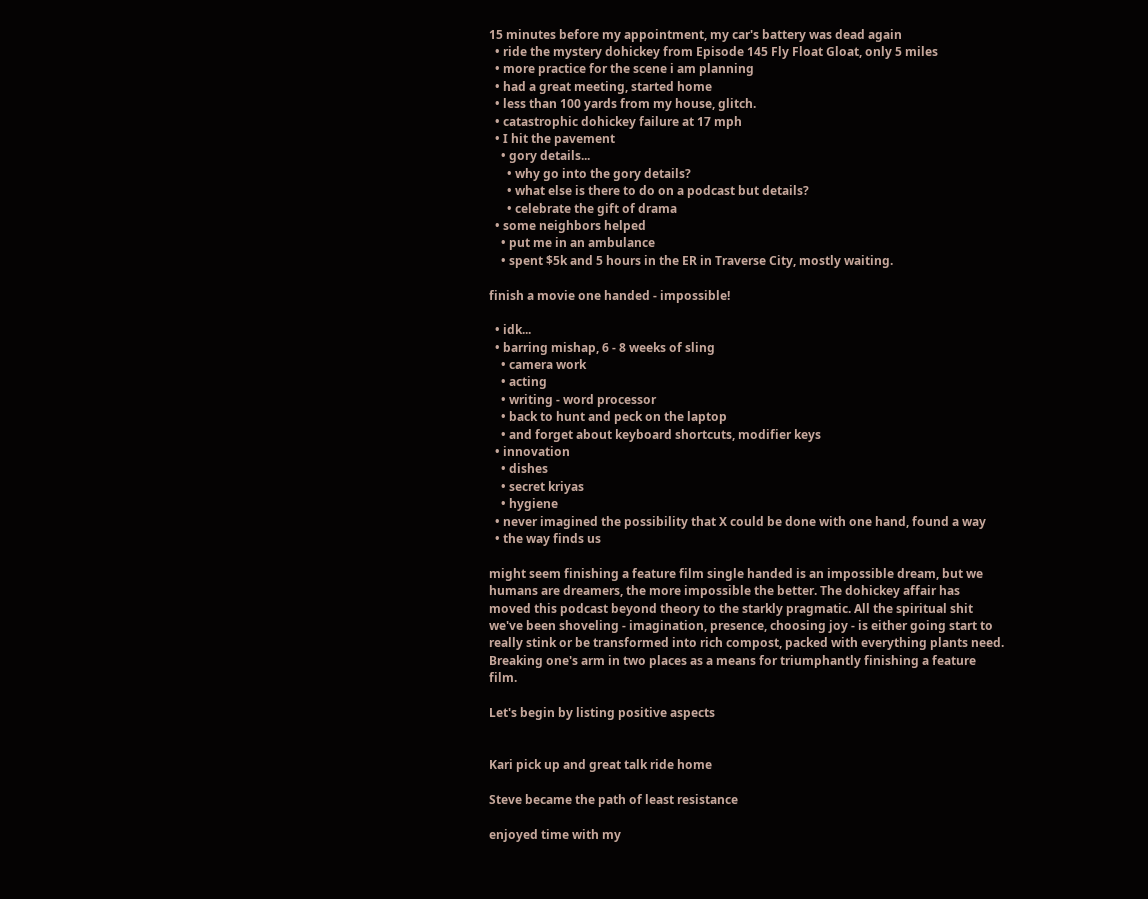15 minutes before my appointment, my car's battery was dead again
  • ride the mystery dohickey from Episode 145 Fly Float Gloat, only 5 miles
  • more practice for the scene i am planning
  • had a great meeting, started home
  • less than 100 yards from my house, glitch.
  • catastrophic dohickey failure at 17 mph
  • I hit the pavement
    • gory details...
      • why go into the gory details?
      • what else is there to do on a podcast but details?
      • celebrate the gift of drama
  • some neighbors helped
    • put me in an ambulance
    • spent $5k and 5 hours in the ER in Traverse City, mostly waiting.

finish a movie one handed - impossible!

  • idk...
  • barring mishap, 6 - 8 weeks of sling
    • camera work
    • acting
    • writing - word processor
    • back to hunt and peck on the laptop
    • and forget about keyboard shortcuts, modifier keys
  • innovation
    • dishes
    • secret kriyas
    • hygiene
  • never imagined the possibility that X could be done with one hand, found a way
  • the way finds us

might seem finishing a feature film single handed is an impossible dream, but we humans are dreamers, the more impossible the better. The dohickey affair has moved this podcast beyond theory to the starkly pragmatic. All the spiritual shit we've been shoveling - imagination, presence, choosing joy - is either going start to really stink or be transformed into rich compost, packed with everything plants need. Breaking one's arm in two places as a means for triumphantly finishing a feature film.

Let's begin by listing positive aspects


Kari pick up and great talk ride home

Steve became the path of least resistance

enjoyed time with my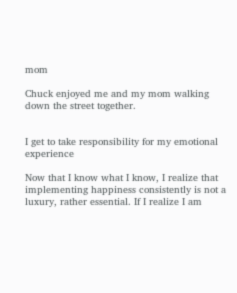mom

Chuck enjoyed me and my mom walking down the street together.


I get to take responsibility for my emotional experience

Now that I know what I know, I realize that implementing happiness consistently is not a luxury, rather essential. If I realize I am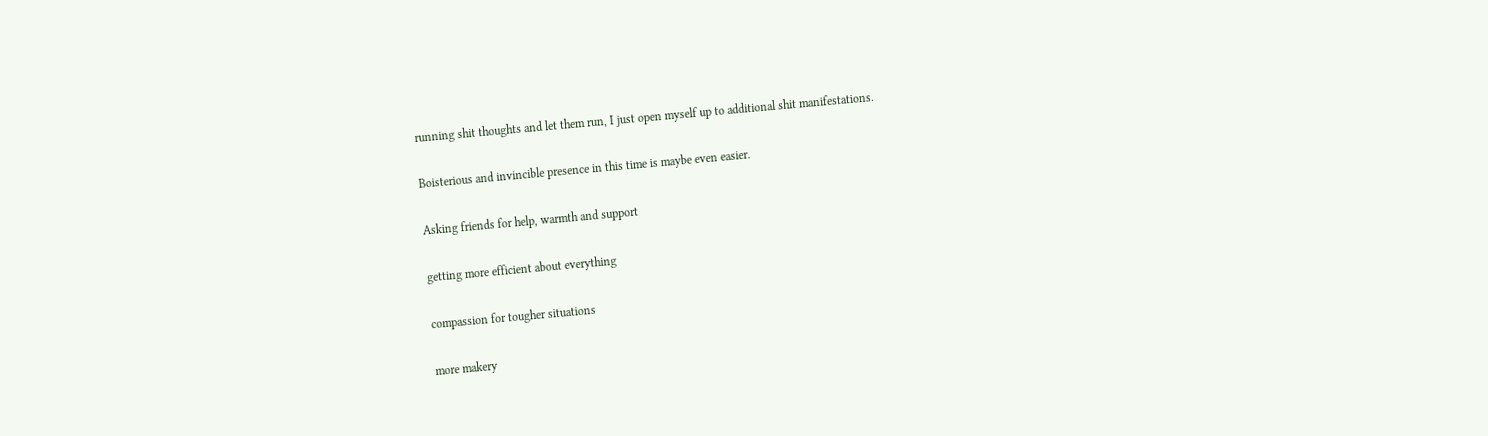running shit thoughts and let them run, I just open myself up to additional shit manifestations.

Boisterious and invincible presence in this time is maybe even easier.

Asking friends for help, warmth and support

getting more efficient about everything

compassion for tougher situations

more makery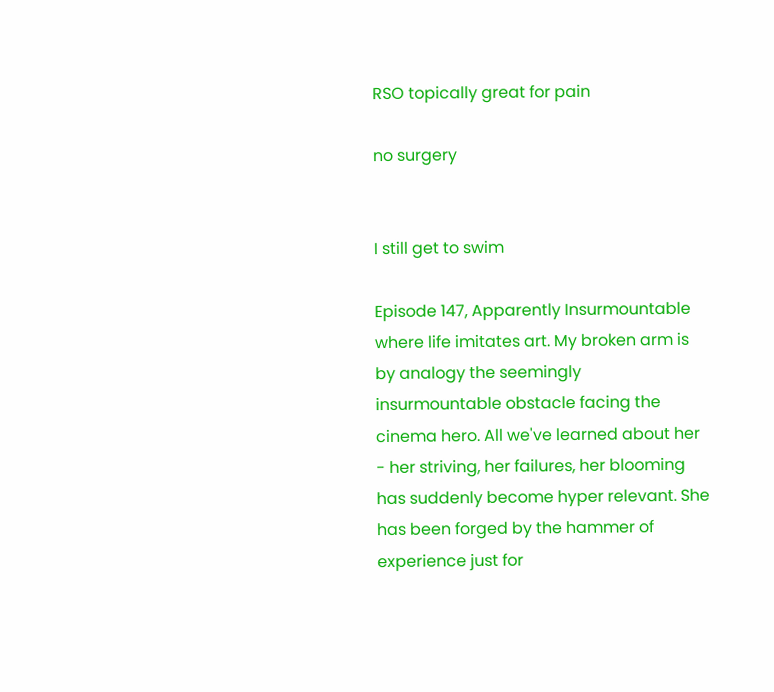RSO topically great for pain

no surgery


I still get to swim

Episode 147, Apparently Insurmountable where life imitates art. My broken arm is by analogy the seemingly insurmountable obstacle facing the cinema hero. All we've learned about her - her striving, her failures, her blooming has suddenly become hyper relevant. She has been forged by the hammer of experience just for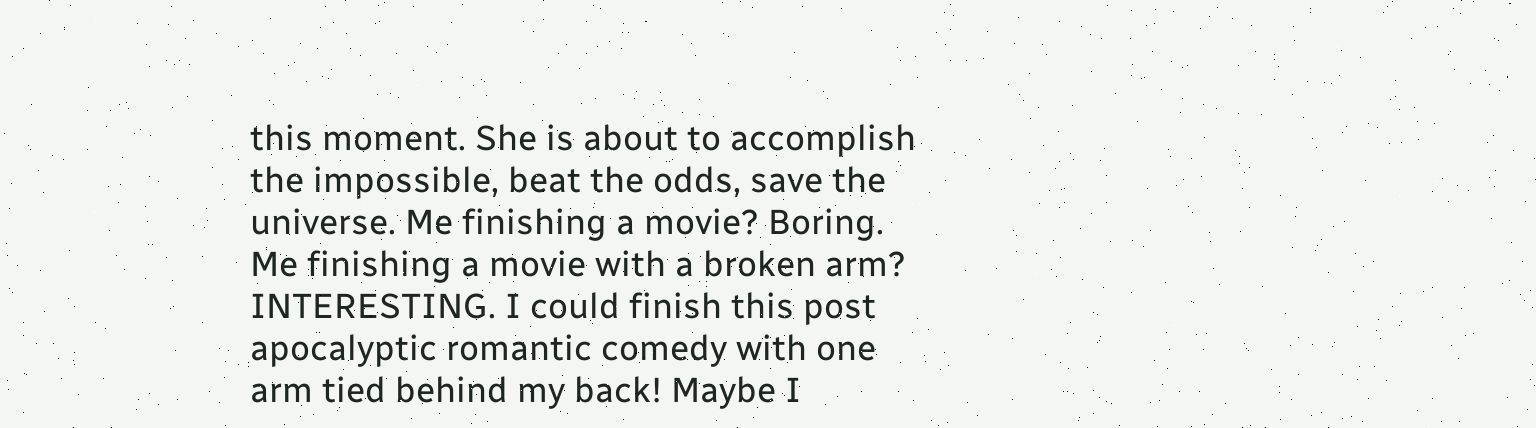this moment. She is about to accomplish the impossible, beat the odds, save the universe. Me finishing a movie? Boring. Me finishing a movie with a broken arm? INTERESTING. I could finish this post apocalyptic romantic comedy with one arm tied behind my back! Maybe I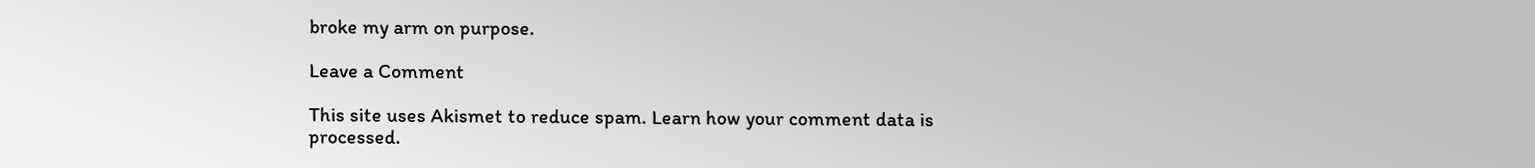broke my arm on purpose.

Leave a Comment

This site uses Akismet to reduce spam. Learn how your comment data is processed.